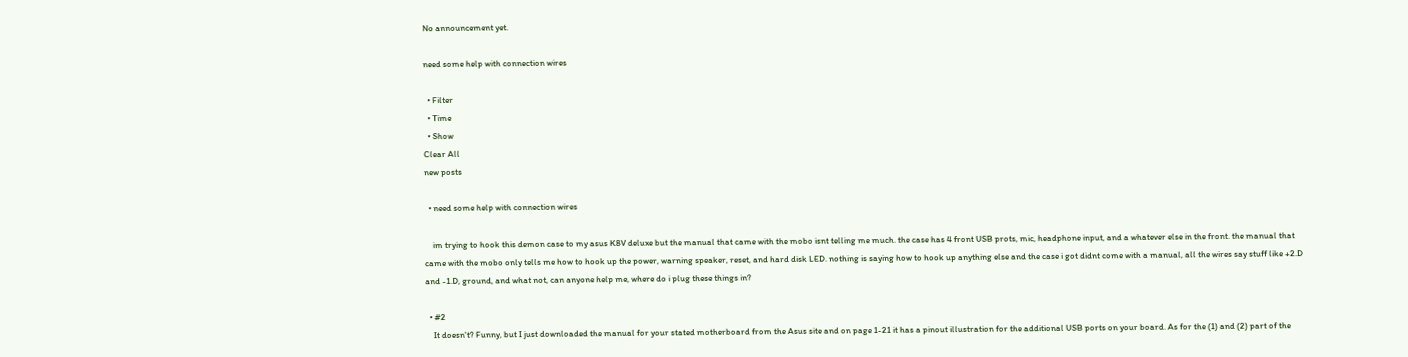No announcement yet.

need some help with connection wires

  • Filter
  • Time
  • Show
Clear All
new posts

  • need some help with connection wires

    im trying to hook this demon case to my asus K8V deluxe but the manual that came with the mobo isnt telling me much. the case has 4 front USB prots, mic, headphone input, and a whatever else in the front. the manual that came with the mobo only tells me how to hook up the power, warning speaker, reset, and hard disk LED. nothing is saying how to hook up anything else and the case i got didnt come with a manual, all the wires say stuff like +2.D and -1.D, ground, and what not, can anyone help me, where do i plug these things in?

  • #2
    It doesn't? Funny, but I just downloaded the manual for your stated motherboard from the Asus site and on page 1-21 it has a pinout illustration for the additional USB ports on your board. As for the (1) and (2) part of the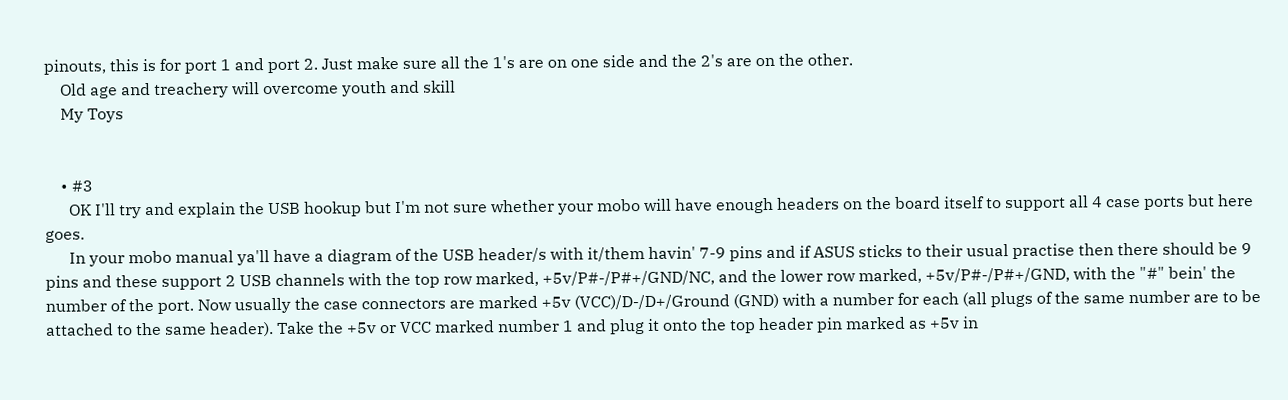pinouts, this is for port 1 and port 2. Just make sure all the 1's are on one side and the 2's are on the other.
    Old age and treachery will overcome youth and skill
    My Toys


    • #3
      OK I'll try and explain the USB hookup but I'm not sure whether your mobo will have enough headers on the board itself to support all 4 case ports but here goes.
      In your mobo manual ya'll have a diagram of the USB header/s with it/them havin' 7-9 pins and if ASUS sticks to their usual practise then there should be 9 pins and these support 2 USB channels with the top row marked, +5v/P#-/P#+/GND/NC, and the lower row marked, +5v/P#-/P#+/GND, with the "#" bein' the number of the port. Now usually the case connectors are marked +5v (VCC)/D-/D+/Ground (GND) with a number for each (all plugs of the same number are to be attached to the same header). Take the +5v or VCC marked number 1 and plug it onto the top header pin marked as +5v in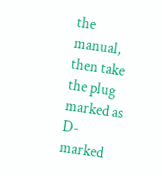the manual, then take the plug marked as D- marked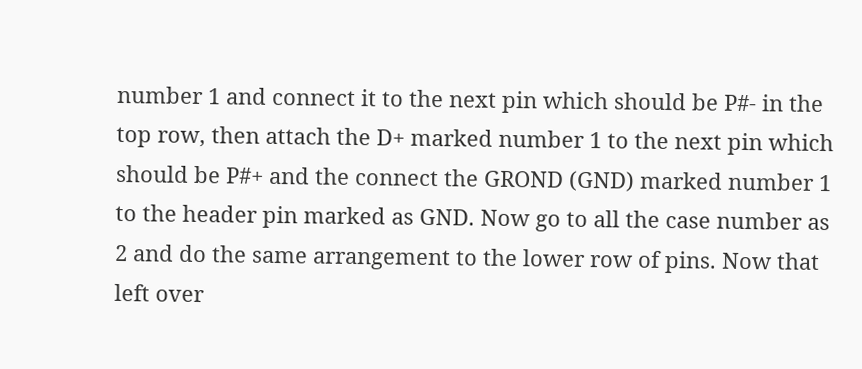number 1 and connect it to the next pin which should be P#- in the top row, then attach the D+ marked number 1 to the next pin which should be P#+ and the connect the GROND (GND) marked number 1 to the header pin marked as GND. Now go to all the case number as 2 and do the same arrangement to the lower row of pins. Now that left over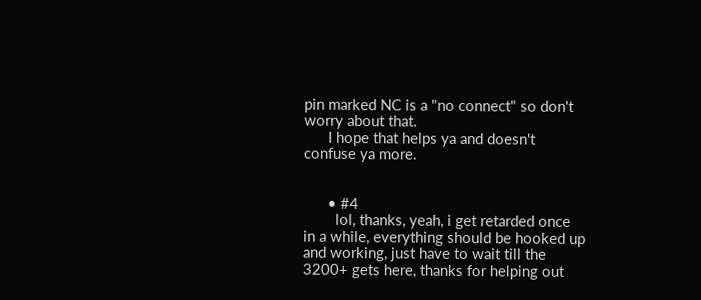pin marked NC is a "no connect" so don't worry about that.
      I hope that helps ya and doesn't confuse ya more.


      • #4
        lol, thanks, yeah, i get retarded once in a while, everything should be hooked up and working, just have to wait till the 3200+ gets here, thanks for helping out